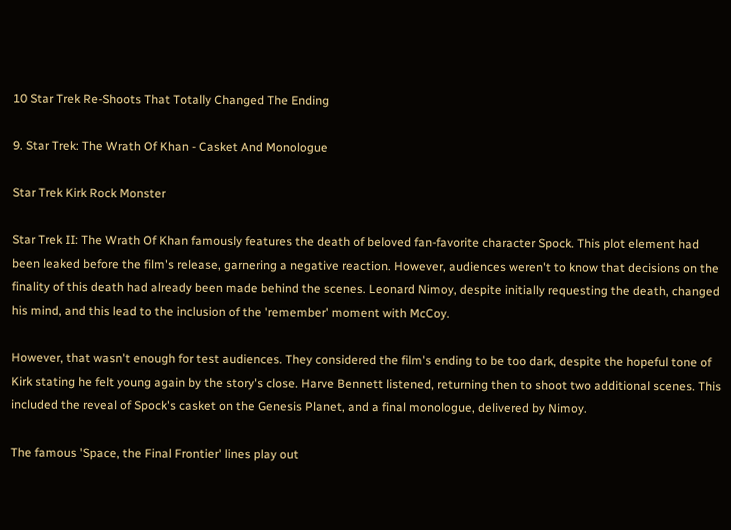10 Star Trek Re-Shoots That Totally Changed The Ending

9. Star Trek: The Wrath Of Khan - Casket And Monologue

Star Trek Kirk Rock Monster

Star Trek II: The Wrath Of Khan famously features the death of beloved fan-favorite character Spock. This plot element had been leaked before the film's release, garnering a negative reaction. However, audiences weren't to know that decisions on the finality of this death had already been made behind the scenes. Leonard Nimoy, despite initially requesting the death, changed his mind, and this lead to the inclusion of the 'remember' moment with McCoy.

However, that wasn't enough for test audiences. They considered the film's ending to be too dark, despite the hopeful tone of Kirk stating he felt young again by the story's close. Harve Bennett listened, returning then to shoot two additional scenes. This included the reveal of Spock's casket on the Genesis Planet, and a final monologue, delivered by Nimoy.

The famous 'Space, the Final Frontier' lines play out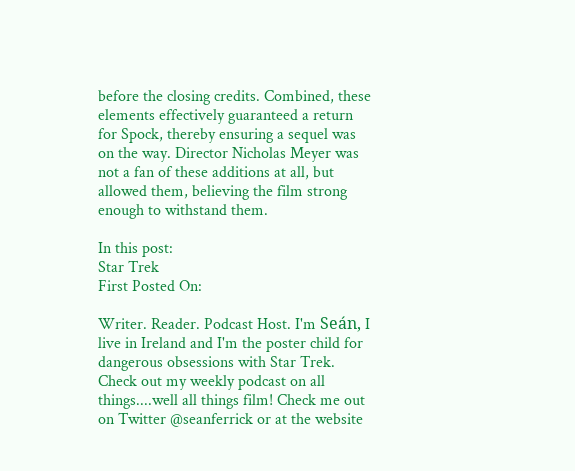before the closing credits. Combined, these elements effectively guaranteed a return for Spock, thereby ensuring a sequel was on the way. Director Nicholas Meyer was not a fan of these additions at all, but allowed them, believing the film strong enough to withstand them.

In this post:
Star Trek
First Posted On:

Writer. Reader. Podcast Host. I'm Seán, I live in Ireland and I'm the poster child for dangerous obsessions with Star Trek. Check out my weekly podcast on all things....well all things film! Check me out on Twitter @seanferrick or at the website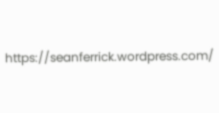https://seanferrick.wordpress.com/